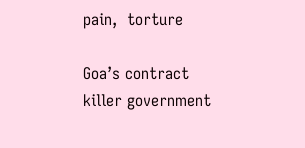pain,  torture

Goa’s contract killer government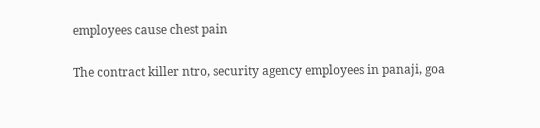employees cause chest pain

The contract killer ntro, security agency employees in panaji, goa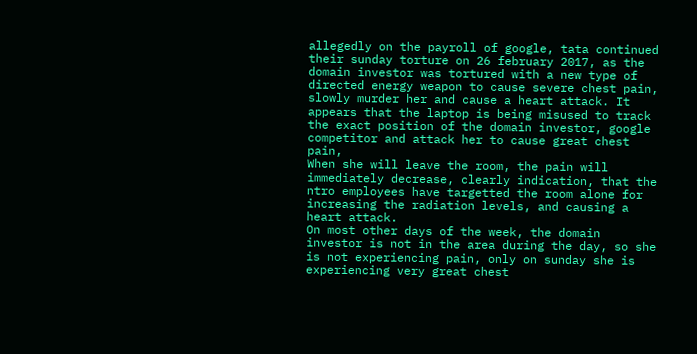allegedly on the payroll of google, tata continued their sunday torture on 26 february 2017, as the domain investor was tortured with a new type of directed energy weapon to cause severe chest pain, slowly murder her and cause a heart attack. It appears that the laptop is being misused to track the exact position of the domain investor, google competitor and attack her to cause great chest pain,
When she will leave the room, the pain will immediately decrease, clearly indication, that the ntro employees have targetted the room alone for increasing the radiation levels, and causing a heart attack.
On most other days of the week, the domain investor is not in the area during the day, so she is not experiencing pain, only on sunday she is experiencing very great chest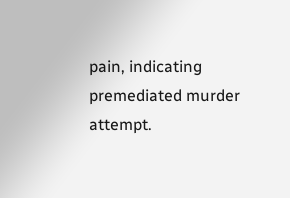pain, indicating premediated murder attempt.